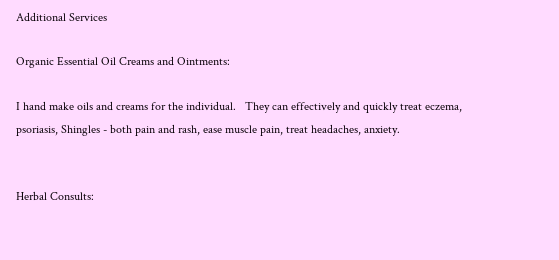Additional Services

Organic Essential Oil Creams and Ointments:

I hand make oils and creams for the individual.   They can effectively and quickly treat eczema, psoriasis, Shingles - both pain and rash, ease muscle pain, treat headaches, anxiety.


Herbal Consults: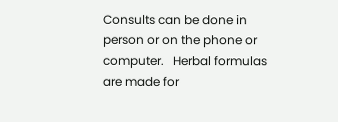Consults can be done in person or on the phone or computer.   Herbal formulas are made for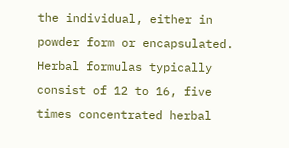the individual, either in powder form or encapsulated. Herbal formulas typically consist of 12 to 16, five times concentrated herbal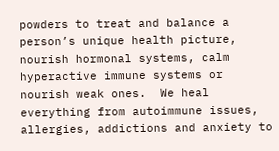powders to treat and balance a person’s unique health picture, nourish hormonal systems, calm hyperactive immune systems or nourish weak ones.  We heal everything from autoimmune issues, allergies, addictions and anxiety to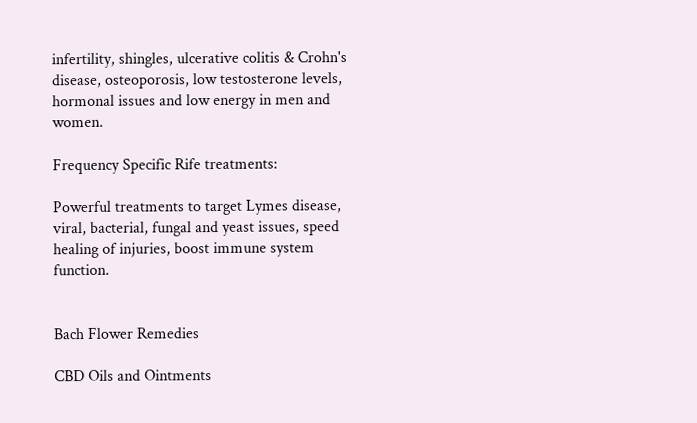infertility, shingles, ulcerative colitis & Crohn's disease, osteoporosis, low testosterone levels, hormonal issues and low energy in men and women.

Frequency Specific Rife treatments:

Powerful treatments to target Lymes disease, viral, bacterial, fungal and yeast issues, speed healing of injuries, boost immune system function.


Bach Flower Remedies

CBD Oils and Ointments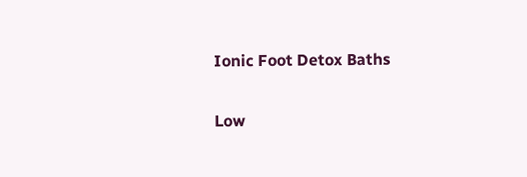Ionic Foot Detox Baths

Low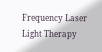Frequency Laser Light Therapy